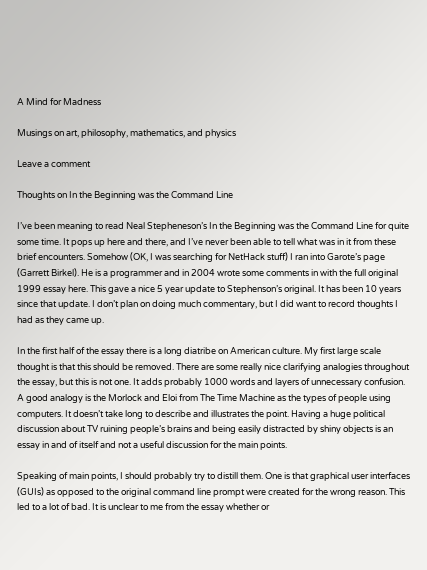A Mind for Madness

Musings on art, philosophy, mathematics, and physics

Leave a comment

Thoughts on In the Beginning was the Command Line

I’ve been meaning to read Neal Stepheneson’s In the Beginning was the Command Line for quite some time. It pops up here and there, and I’ve never been able to tell what was in it from these brief encounters. Somehow (OK, I was searching for NetHack stuff) I ran into Garote’s page (Garrett Birkel). He is a programmer and in 2004 wrote some comments in with the full original 1999 essay here. This gave a nice 5 year update to Stephenson’s original. It has been 10 years since that update. I don’t plan on doing much commentary, but I did want to record thoughts I had as they came up.

In the first half of the essay there is a long diatribe on American culture. My first large scale thought is that this should be removed. There are some really nice clarifying analogies throughout the essay, but this is not one. It adds probably 1000 words and layers of unnecessary confusion. A good analogy is the Morlock and Eloi from The Time Machine as the types of people using computers. It doesn’t take long to describe and illustrates the point. Having a huge political discussion about TV ruining people’s brains and being easily distracted by shiny objects is an essay in and of itself and not a useful discussion for the main points.

Speaking of main points, I should probably try to distill them. One is that graphical user interfaces (GUIs) as opposed to the original command line prompt were created for the wrong reason. This led to a lot of bad. It is unclear to me from the essay whether or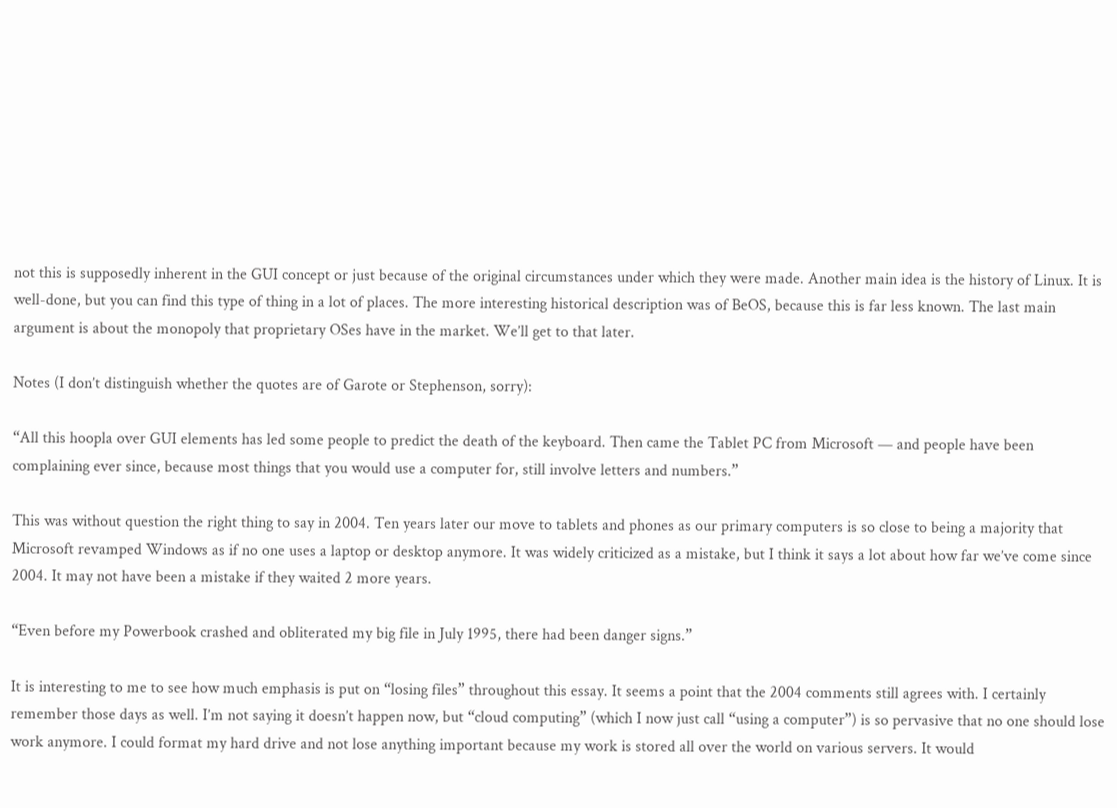not this is supposedly inherent in the GUI concept or just because of the original circumstances under which they were made. Another main idea is the history of Linux. It is well-done, but you can find this type of thing in a lot of places. The more interesting historical description was of BeOS, because this is far less known. The last main argument is about the monopoly that proprietary OSes have in the market. We’ll get to that later.

Notes (I don’t distinguish whether the quotes are of Garote or Stephenson, sorry):

“All this hoopla over GUI elements has led some people to predict the death of the keyboard. Then came the Tablet PC from Microsoft — and people have been complaining ever since, because most things that you would use a computer for, still involve letters and numbers.”

This was without question the right thing to say in 2004. Ten years later our move to tablets and phones as our primary computers is so close to being a majority that Microsoft revamped Windows as if no one uses a laptop or desktop anymore. It was widely criticized as a mistake, but I think it says a lot about how far we’ve come since 2004. It may not have been a mistake if they waited 2 more years.

“Even before my Powerbook crashed and obliterated my big file in July 1995, there had been danger signs.”

It is interesting to me to see how much emphasis is put on “losing files” throughout this essay. It seems a point that the 2004 comments still agrees with. I certainly remember those days as well. I’m not saying it doesn’t happen now, but “cloud computing” (which I now just call “using a computer”) is so pervasive that no one should lose work anymore. I could format my hard drive and not lose anything important because my work is stored all over the world on various servers. It would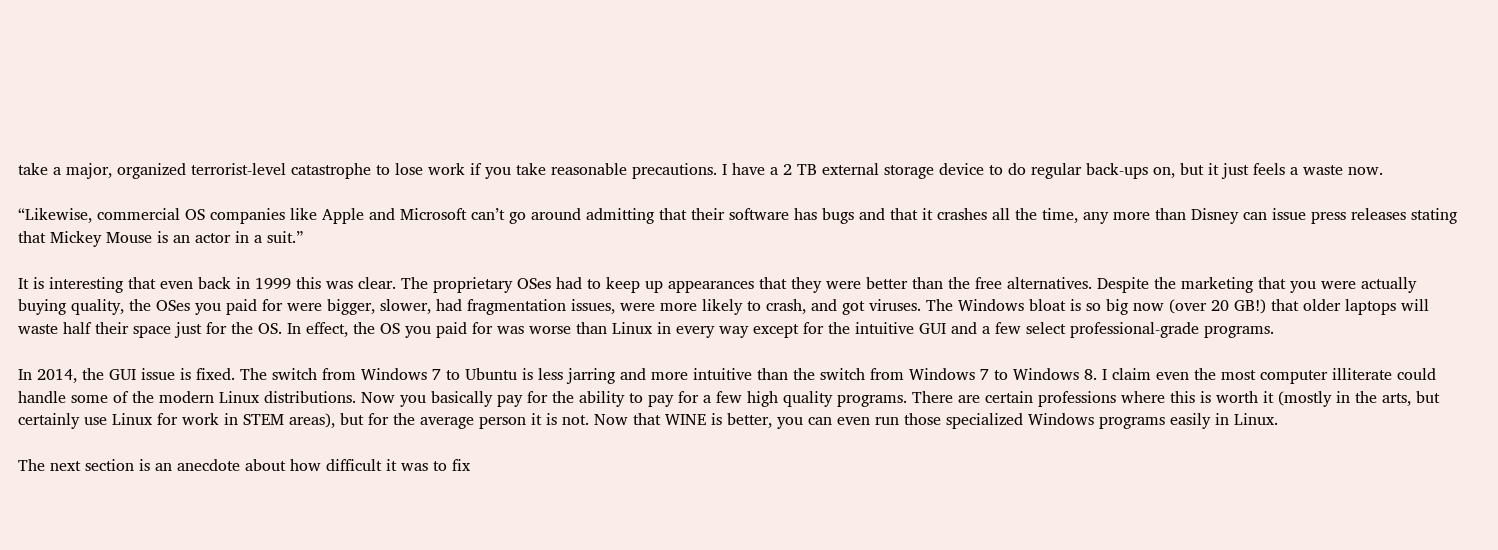take a major, organized terrorist-level catastrophe to lose work if you take reasonable precautions. I have a 2 TB external storage device to do regular back-ups on, but it just feels a waste now.

“Likewise, commercial OS companies like Apple and Microsoft can’t go around admitting that their software has bugs and that it crashes all the time, any more than Disney can issue press releases stating that Mickey Mouse is an actor in a suit.”

It is interesting that even back in 1999 this was clear. The proprietary OSes had to keep up appearances that they were better than the free alternatives. Despite the marketing that you were actually buying quality, the OSes you paid for were bigger, slower, had fragmentation issues, were more likely to crash, and got viruses. The Windows bloat is so big now (over 20 GB!) that older laptops will waste half their space just for the OS. In effect, the OS you paid for was worse than Linux in every way except for the intuitive GUI and a few select professional-grade programs.

In 2014, the GUI issue is fixed. The switch from Windows 7 to Ubuntu is less jarring and more intuitive than the switch from Windows 7 to Windows 8. I claim even the most computer illiterate could handle some of the modern Linux distributions. Now you basically pay for the ability to pay for a few high quality programs. There are certain professions where this is worth it (mostly in the arts, but certainly use Linux for work in STEM areas), but for the average person it is not. Now that WINE is better, you can even run those specialized Windows programs easily in Linux.

The next section is an anecdote about how difficult it was to fix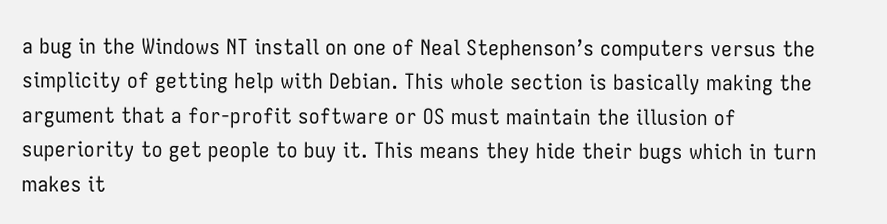a bug in the Windows NT install on one of Neal Stephenson’s computers versus the simplicity of getting help with Debian. This whole section is basically making the argument that a for-profit software or OS must maintain the illusion of superiority to get people to buy it. This means they hide their bugs which in turn makes it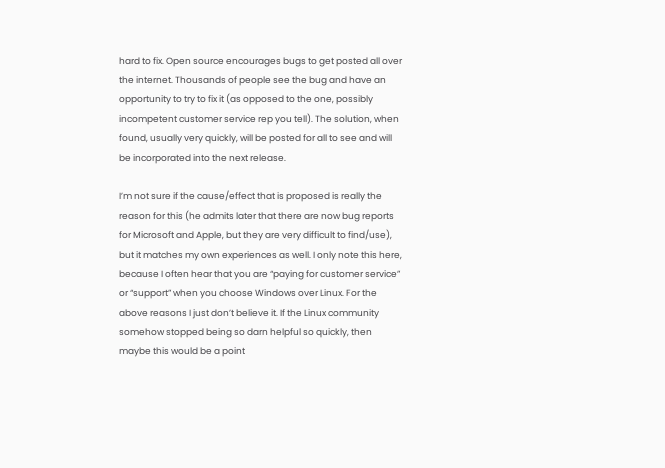hard to fix. Open source encourages bugs to get posted all over the internet. Thousands of people see the bug and have an opportunity to try to fix it (as opposed to the one, possibly incompetent customer service rep you tell). The solution, when found, usually very quickly, will be posted for all to see and will be incorporated into the next release.

I’m not sure if the cause/effect that is proposed is really the reason for this (he admits later that there are now bug reports for Microsoft and Apple, but they are very difficult to find/use), but it matches my own experiences as well. I only note this here, because I often hear that you are “paying for customer service” or “support” when you choose Windows over Linux. For the above reasons I just don’t believe it. If the Linux community somehow stopped being so darn helpful so quickly, then maybe this would be a point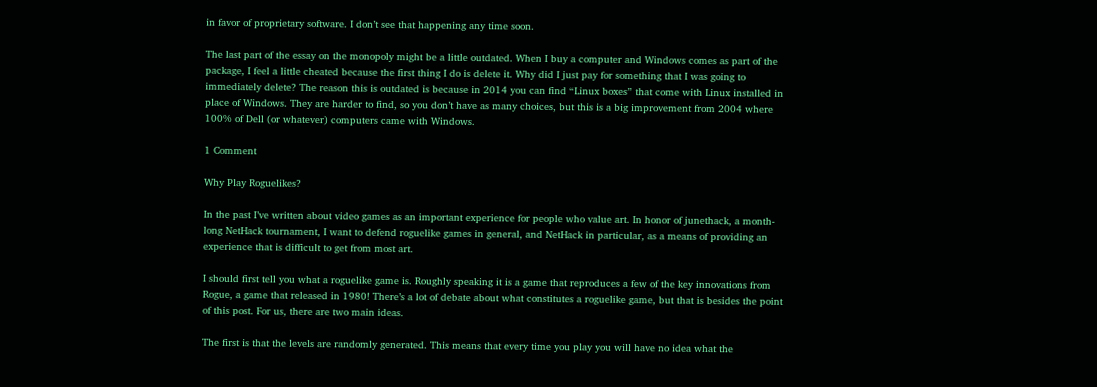in favor of proprietary software. I don’t see that happening any time soon.

The last part of the essay on the monopoly might be a little outdated. When I buy a computer and Windows comes as part of the package, I feel a little cheated because the first thing I do is delete it. Why did I just pay for something that I was going to immediately delete? The reason this is outdated is because in 2014 you can find “Linux boxes” that come with Linux installed in place of Windows. They are harder to find, so you don’t have as many choices, but this is a big improvement from 2004 where 100% of Dell (or whatever) computers came with Windows.

1 Comment

Why Play Roguelikes?

In the past I’ve written about video games as an important experience for people who value art. In honor of junethack, a month-long NetHack tournament, I want to defend roguelike games in general, and NetHack in particular, as a means of providing an experience that is difficult to get from most art.

I should first tell you what a roguelike game is. Roughly speaking it is a game that reproduces a few of the key innovations from Rogue, a game that released in 1980! There’s a lot of debate about what constitutes a roguelike game, but that is besides the point of this post. For us, there are two main ideas.

The first is that the levels are randomly generated. This means that every time you play you will have no idea what the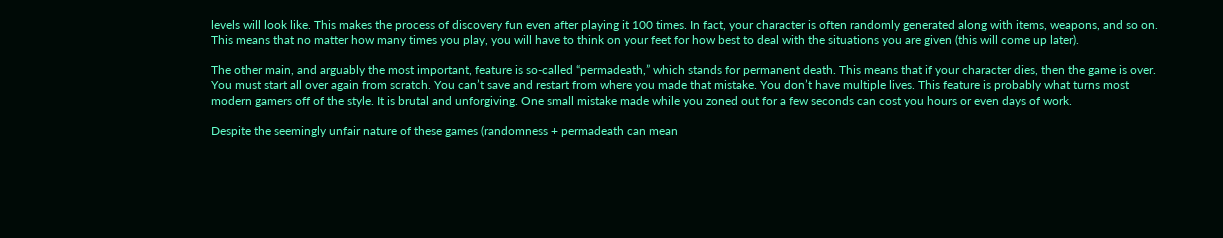levels will look like. This makes the process of discovery fun even after playing it 100 times. In fact, your character is often randomly generated along with items, weapons, and so on. This means that no matter how many times you play, you will have to think on your feet for how best to deal with the situations you are given (this will come up later).

The other main, and arguably the most important, feature is so-called “permadeath,” which stands for permanent death. This means that if your character dies, then the game is over. You must start all over again from scratch. You can’t save and restart from where you made that mistake. You don’t have multiple lives. This feature is probably what turns most modern gamers off of the style. It is brutal and unforgiving. One small mistake made while you zoned out for a few seconds can cost you hours or even days of work.

Despite the seemingly unfair nature of these games (randomness + permadeath can mean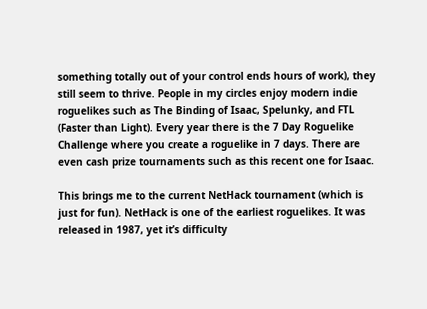something totally out of your control ends hours of work), they still seem to thrive. People in my circles enjoy modern indie roguelikes such as The Binding of Isaac, Spelunky, and FTL (Faster than Light). Every year there is the 7 Day Roguelike Challenge where you create a roguelike in 7 days. There are even cash prize tournaments such as this recent one for Isaac.

This brings me to the current NetHack tournament (which is just for fun). NetHack is one of the earliest roguelikes. It was released in 1987, yet it’s difficulty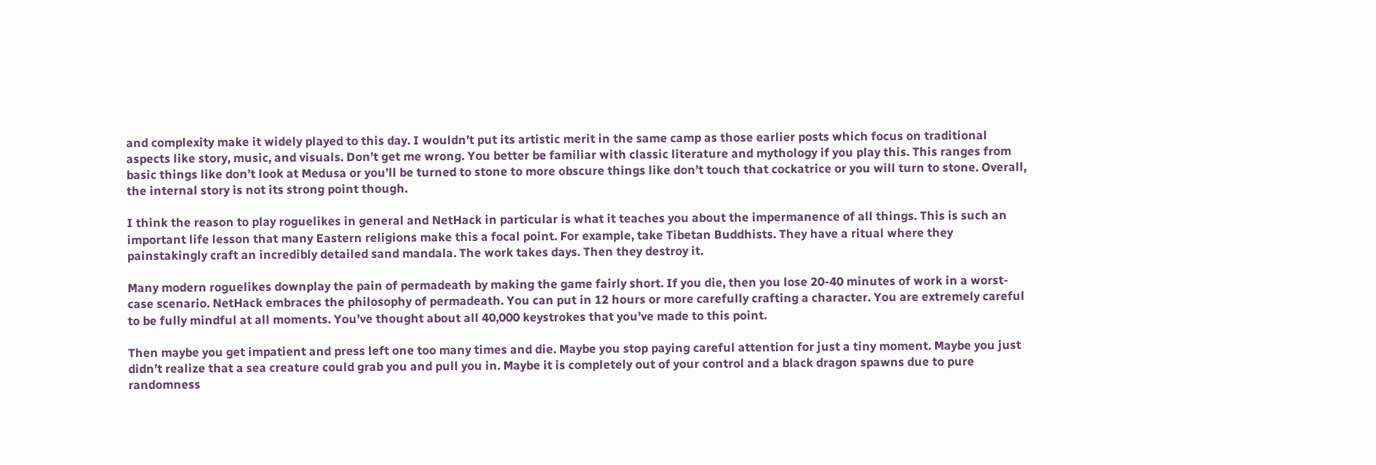and complexity make it widely played to this day. I wouldn’t put its artistic merit in the same camp as those earlier posts which focus on traditional aspects like story, music, and visuals. Don’t get me wrong. You better be familiar with classic literature and mythology if you play this. This ranges from basic things like don’t look at Medusa or you’ll be turned to stone to more obscure things like don’t touch that cockatrice or you will turn to stone. Overall, the internal story is not its strong point though.

I think the reason to play roguelikes in general and NetHack in particular is what it teaches you about the impermanence of all things. This is such an important life lesson that many Eastern religions make this a focal point. For example, take Tibetan Buddhists. They have a ritual where they painstakingly craft an incredibly detailed sand mandala. The work takes days. Then they destroy it.

Many modern roguelikes downplay the pain of permadeath by making the game fairly short. If you die, then you lose 20-40 minutes of work in a worst-case scenario. NetHack embraces the philosophy of permadeath. You can put in 12 hours or more carefully crafting a character. You are extremely careful to be fully mindful at all moments. You’ve thought about all 40,000 keystrokes that you’ve made to this point.

Then maybe you get impatient and press left one too many times and die. Maybe you stop paying careful attention for just a tiny moment. Maybe you just didn’t realize that a sea creature could grab you and pull you in. Maybe it is completely out of your control and a black dragon spawns due to pure randomness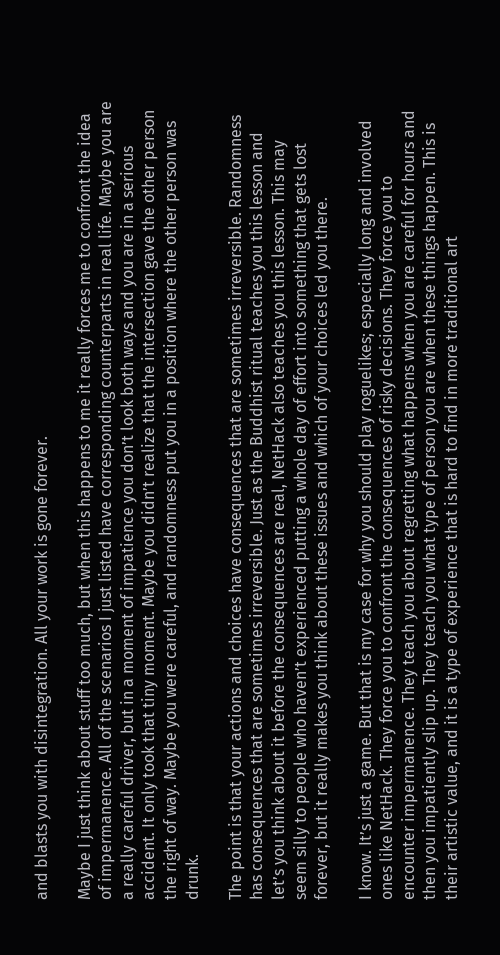and blasts you with disintegration. All your work is gone forever.

Maybe I just think about stuff too much, but when this happens to me it really forces me to confront the idea of impermanence. All of the scenarios I just listed have corresponding counterparts in real life. Maybe you are a really careful driver, but in a moment of impatience you don’t look both ways and you are in a serious accident. It only took that tiny moment. Maybe you didn’t realize that the intersection gave the other person the right of way. Maybe you were careful, and randomness put you in a position where the other person was drunk.

The point is that your actions and choices have consequences that are sometimes irreversible. Randomness has consequences that are sometimes irreversible. Just as the Buddhist ritual teaches you this lesson and let’s you think about it before the consequences are real, NetHack also teaches you this lesson. This may seem silly to people who haven’t experienced putting a whole day of effort into something that gets lost forever, but it really makes you think about these issues and which of your choices led you there.

I know. It’s just a game. But that is my case for why you should play roguelikes; especially long and involved ones like NetHack. They force you to confront the consequences of risky decisions. They force you to encounter impermanence. They teach you about regretting what happens when you are careful for hours and then you impatiently slip up. They teach you what type of person you are when these things happen. This is their artistic value, and it is a type of experience that is hard to find in more traditional art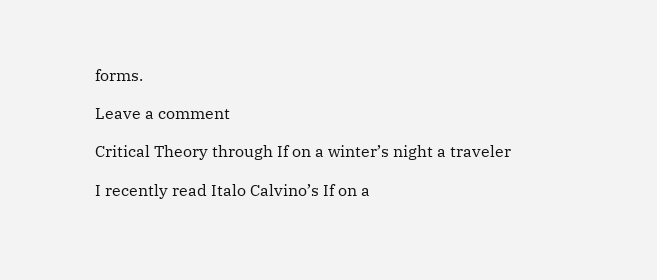forms.

Leave a comment

Critical Theory through If on a winter’s night a traveler

I recently read Italo Calvino’s If on a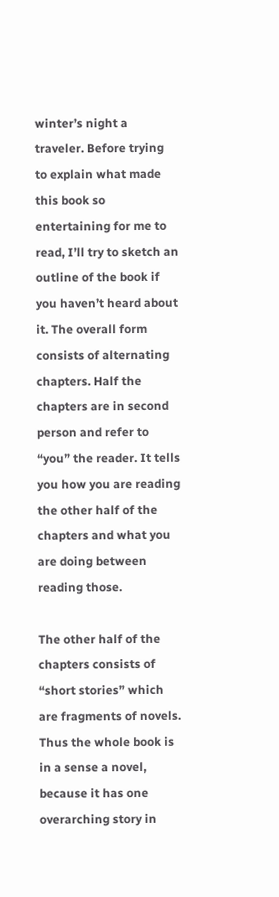winter’s night a traveler. Before trying to explain what made this book so entertaining for me to read, I’ll try to sketch an outline of the book if you haven’t heard about it. The overall form consists of alternating chapters. Half the chapters are in second person and refer to “you” the reader. It tells you how you are reading the other half of the chapters and what you are doing between reading those.

The other half of the chapters consists of “short stories” which are fragments of novels. Thus the whole book is in a sense a novel, because it has one overarching story in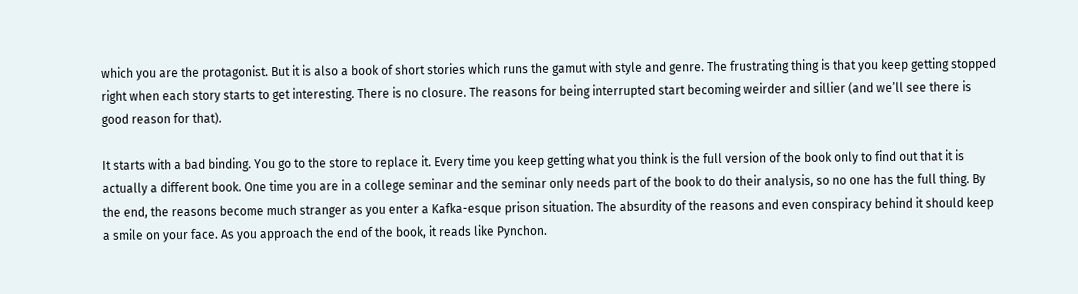which you are the protagonist. But it is also a book of short stories which runs the gamut with style and genre. The frustrating thing is that you keep getting stopped right when each story starts to get interesting. There is no closure. The reasons for being interrupted start becoming weirder and sillier (and we’ll see there is good reason for that).

It starts with a bad binding. You go to the store to replace it. Every time you keep getting what you think is the full version of the book only to find out that it is actually a different book. One time you are in a college seminar and the seminar only needs part of the book to do their analysis, so no one has the full thing. By the end, the reasons become much stranger as you enter a Kafka-esque prison situation. The absurdity of the reasons and even conspiracy behind it should keep a smile on your face. As you approach the end of the book, it reads like Pynchon.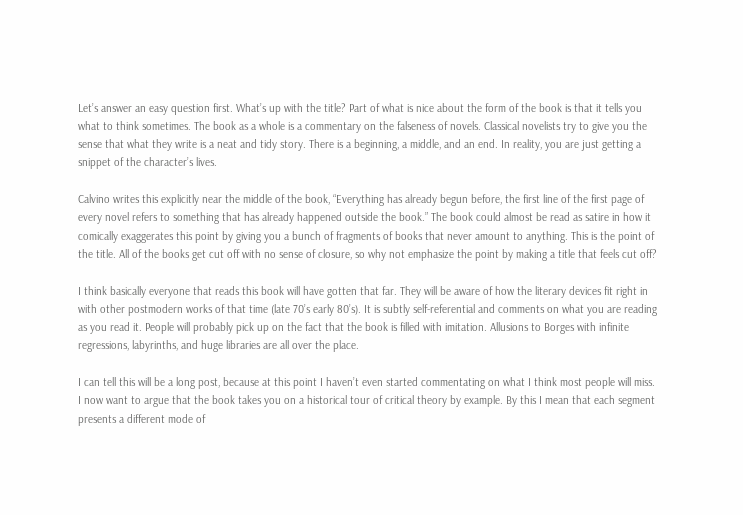Let’s answer an easy question first. What’s up with the title? Part of what is nice about the form of the book is that it tells you what to think sometimes. The book as a whole is a commentary on the falseness of novels. Classical novelists try to give you the sense that what they write is a neat and tidy story. There is a beginning, a middle, and an end. In reality, you are just getting a snippet of the character’s lives.

Calvino writes this explicitly near the middle of the book, “Everything has already begun before, the first line of the first page of every novel refers to something that has already happened outside the book.” The book could almost be read as satire in how it comically exaggerates this point by giving you a bunch of fragments of books that never amount to anything. This is the point of the title. All of the books get cut off with no sense of closure, so why not emphasize the point by making a title that feels cut off?

I think basically everyone that reads this book will have gotten that far. They will be aware of how the literary devices fit right in with other postmodern works of that time (late 70’s early 80’s). It is subtly self-referential and comments on what you are reading as you read it. People will probably pick up on the fact that the book is filled with imitation. Allusions to Borges with infinite regressions, labyrinths, and huge libraries are all over the place.

I can tell this will be a long post, because at this point I haven’t even started commentating on what I think most people will miss. I now want to argue that the book takes you on a historical tour of critical theory by example. By this I mean that each segment presents a different mode of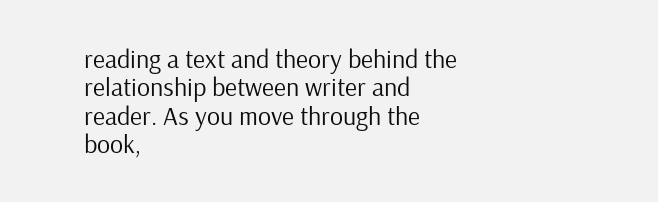reading a text and theory behind the relationship between writer and reader. As you move through the book,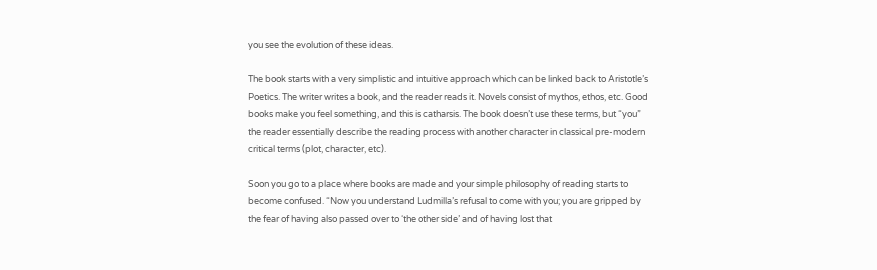you see the evolution of these ideas.

The book starts with a very simplistic and intuitive approach which can be linked back to Aristotle’s Poetics. The writer writes a book, and the reader reads it. Novels consist of mythos, ethos, etc. Good books make you feel something, and this is catharsis. The book doesn’t use these terms, but “you” the reader essentially describe the reading process with another character in classical pre-modern critical terms (plot, character, etc).

Soon you go to a place where books are made and your simple philosophy of reading starts to become confused. “Now you understand Ludmilla’s refusal to come with you; you are gripped by the fear of having also passed over to ‘the other side’ and of having lost that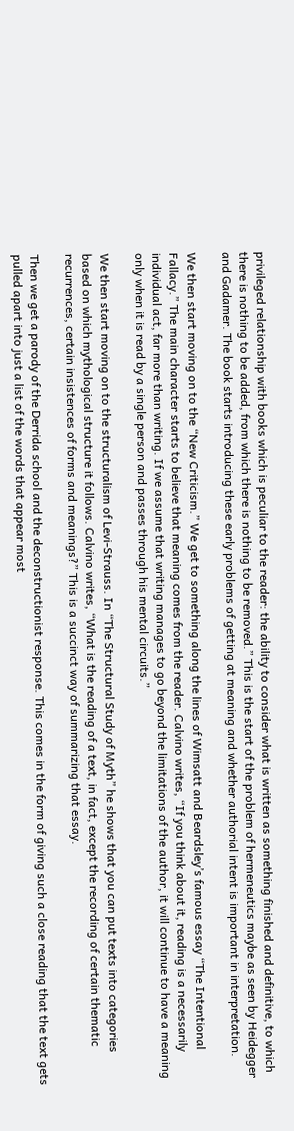privileged relationship with books which is peculiar to the reader: the ability to consider what is written as something finished and definitive, to which there is nothing to be added, from which there is nothing to be removed.” This is the start of the problem of hermeneutics maybe as seen by Heidegger and Gadamer. The book starts introducing these early problems of getting at meaning and whether authorial intent is important in interpretation.

We then start moving on to the “New Criticism.” We get to something along the lines of Wimsatt and Beardsley’s famous essay “The Intentional Fallacy.” The main character starts to believe that meaning comes from the reader. Calvino writes, “If you think about it, reading is a necessarily individual act, far more than writing. If we assume that writing manages to go beyond the limitations of the author, it will continue to have a meaning only when it is read by a single person and passes through his mental circuits.”

We then start moving on to the structuralism of Levi-Strauss. In “The Structural Study of Myth” he shows that you can put texts into categories based on which mythological structure it follows. Calvino writes, “What is the reading of a text, in fact, except the recording of certain thematic recurrences, certain insistences of forms and meanings?” This is a succinct way of summarizing that essay.

Then we get a parody of the Derrida school and the deconstructionist response. This comes in the form of giving such a close reading that the text gets pulled apart into just a list of the words that appear most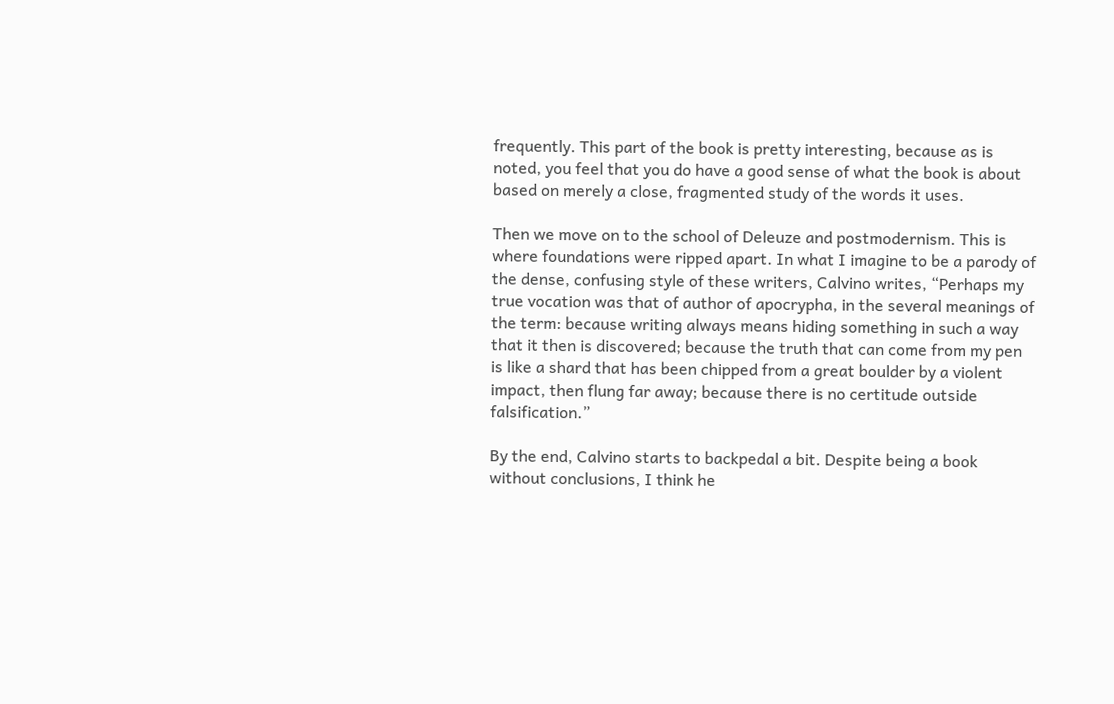frequently. This part of the book is pretty interesting, because as is noted, you feel that you do have a good sense of what the book is about based on merely a close, fragmented study of the words it uses.

Then we move on to the school of Deleuze and postmodernism. This is where foundations were ripped apart. In what I imagine to be a parody of the dense, confusing style of these writers, Calvino writes, “Perhaps my true vocation was that of author of apocrypha, in the several meanings of the term: because writing always means hiding something in such a way that it then is discovered; because the truth that can come from my pen is like a shard that has been chipped from a great boulder by a violent impact, then flung far away; because there is no certitude outside falsification.”

By the end, Calvino starts to backpedal a bit. Despite being a book without conclusions, I think he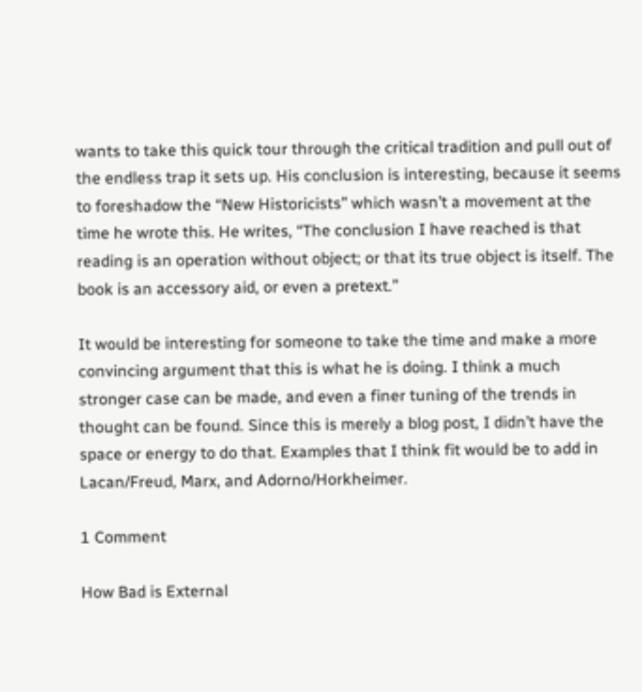wants to take this quick tour through the critical tradition and pull out of the endless trap it sets up. His conclusion is interesting, because it seems to foreshadow the “New Historicists” which wasn’t a movement at the time he wrote this. He writes, “The conclusion I have reached is that reading is an operation without object; or that its true object is itself. The book is an accessory aid, or even a pretext.”

It would be interesting for someone to take the time and make a more convincing argument that this is what he is doing. I think a much stronger case can be made, and even a finer tuning of the trends in thought can be found. Since this is merely a blog post, I didn’t have the space or energy to do that. Examples that I think fit would be to add in Lacan/Freud, Marx, and Adorno/Horkheimer.

1 Comment

How Bad is External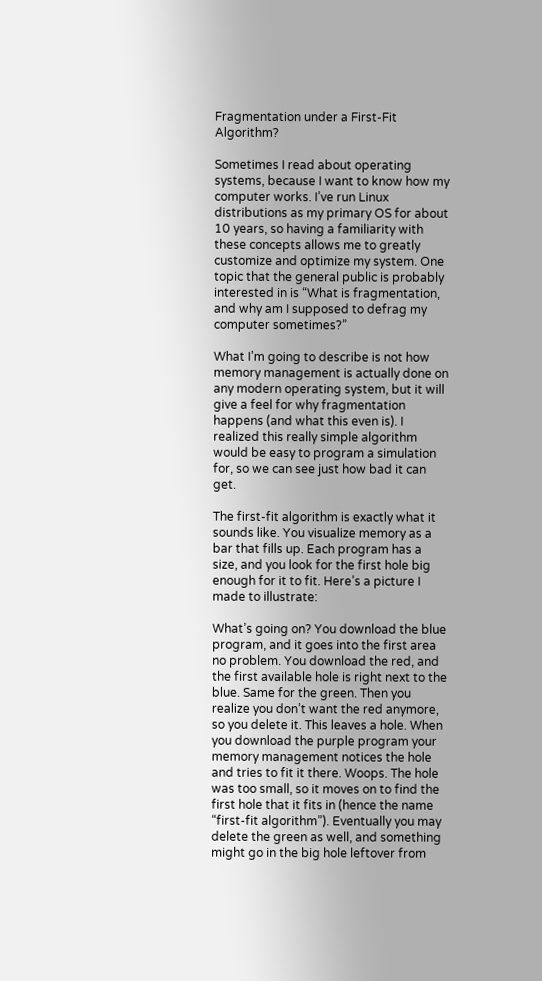Fragmentation under a First-Fit Algorithm?

Sometimes I read about operating systems, because I want to know how my computer works. I’ve run Linux distributions as my primary OS for about 10 years, so having a familiarity with these concepts allows me to greatly customize and optimize my system. One topic that the general public is probably interested in is “What is fragmentation, and why am I supposed to defrag my computer sometimes?”

What I’m going to describe is not how memory management is actually done on any modern operating system, but it will give a feel for why fragmentation happens (and what this even is). I realized this really simple algorithm would be easy to program a simulation for, so we can see just how bad it can get.

The first-fit algorithm is exactly what it sounds like. You visualize memory as a bar that fills up. Each program has a size, and you look for the first hole big enough for it to fit. Here’s a picture I made to illustrate:

What’s going on? You download the blue program, and it goes into the first area no problem. You download the red, and the first available hole is right next to the blue. Same for the green. Then you realize you don’t want the red anymore, so you delete it. This leaves a hole. When you download the purple program your memory management notices the hole and tries to fit it there. Woops. The hole was too small, so it moves on to find the first hole that it fits in (hence the name “first-fit algorithm”). Eventually you may delete the green as well, and something might go in the big hole leftover from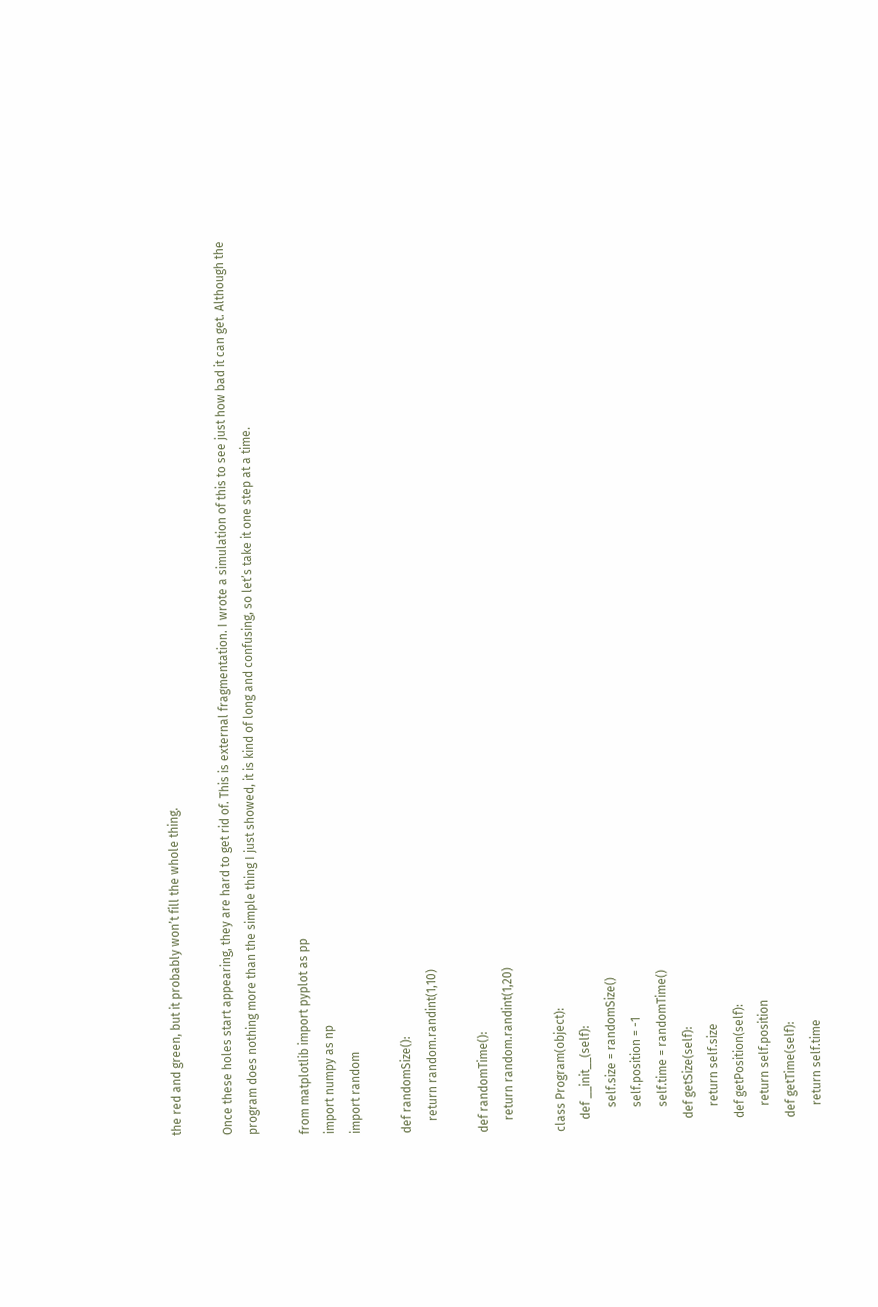the red and green, but it probably won’t fill the whole thing.

Once these holes start appearing, they are hard to get rid of. This is external fragmentation. I wrote a simulation of this to see just how bad it can get. Although the program does nothing more than the simple thing I just showed, it is kind of long and confusing, so let’s take it one step at a time.

from matplotlib import pyplot as pp
import numpy as np
import random

def randomSize():
    return random.randint(1,10)

def randomTime():
    return random.randint(1,20)

class Program(object):
    def __init__(self):
        self.size = randomSize()
        self.position = -1
        self.time = randomTime()
    def getSize(self):
        return self.size
    def getPosition(self):
        return self.position
    def getTime(self):
        return self.time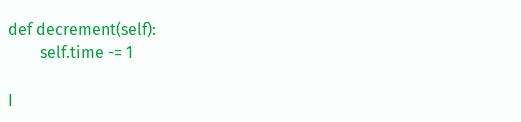def decrement(self):
        self.time -= 1

I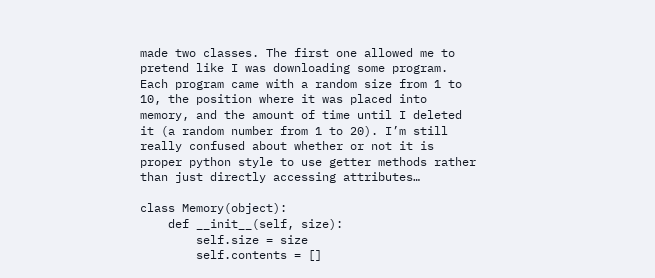made two classes. The first one allowed me to pretend like I was downloading some program. Each program came with a random size from 1 to 10, the position where it was placed into memory, and the amount of time until I deleted it (a random number from 1 to 20). I’m still really confused about whether or not it is proper python style to use getter methods rather than just directly accessing attributes…

class Memory(object):
    def __init__(self, size):
        self.size = size
        self.contents = []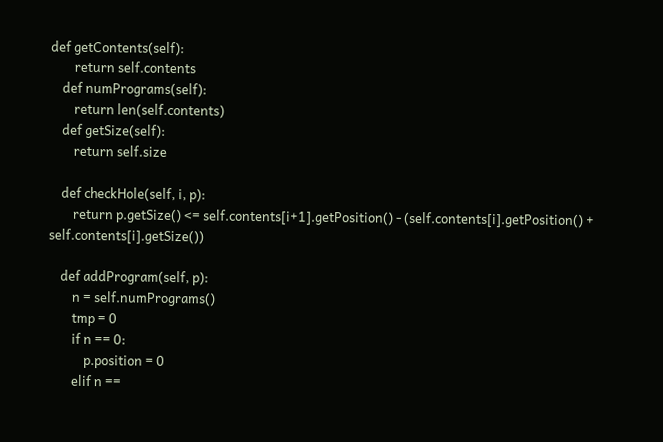def getContents(self):
        return self.contents
    def numPrograms(self):
        return len(self.contents)
    def getSize(self):
        return self.size

    def checkHole(self, i, p):
        return p.getSize() <= self.contents[i+1].getPosition() - (self.contents[i].getPosition() + self.contents[i].getSize())

    def addProgram(self, p):
        n = self.numPrograms()
        tmp = 0
        if n == 0:
            p.position = 0
        elif n ==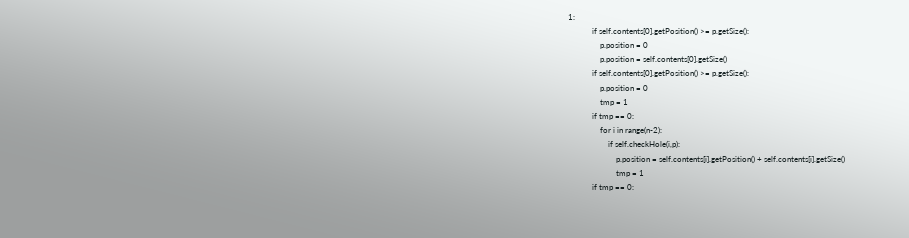1:
            if self.contents[0].getPosition() >= p.getSize():
                p.position = 0
                p.position = self.contents[0].getSize()
            if self.contents[0].getPosition() >= p.getSize():
                p.position = 0
                tmp = 1
            if tmp == 0:
                for i in range(n-2):
                    if self.checkHole(i,p):
                        p.position = self.contents[i].getPosition() + self.contents[i].getSize()
                        tmp = 1
            if tmp == 0: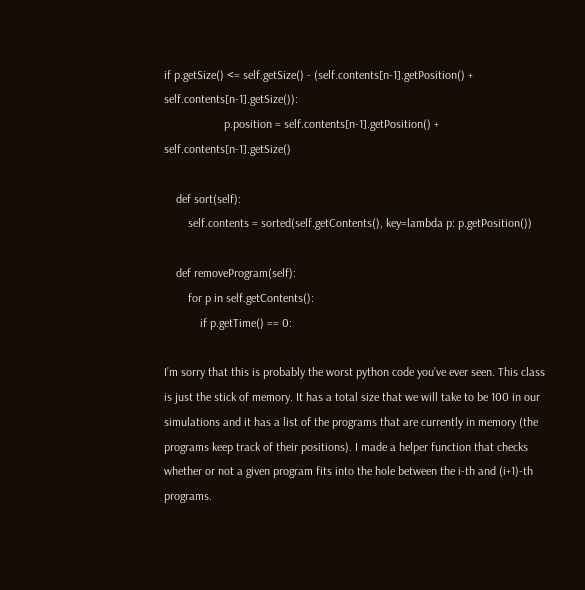if p.getSize() <= self.getSize() - (self.contents[n-1].getPosition() + self.contents[n-1].getSize()):
                    p.position = self.contents[n-1].getPosition() + self.contents[n-1].getSize()

    def sort(self):
        self.contents = sorted(self.getContents(), key=lambda p: p.getPosition())

    def removeProgram(self):
        for p in self.getContents():
            if p.getTime() == 0:

I’m sorry that this is probably the worst python code you’ve ever seen. This class is just the stick of memory. It has a total size that we will take to be 100 in our simulations and it has a list of the programs that are currently in memory (the programs keep track of their positions). I made a helper function that checks whether or not a given program fits into the hole between the i-th and (i+1)-th programs.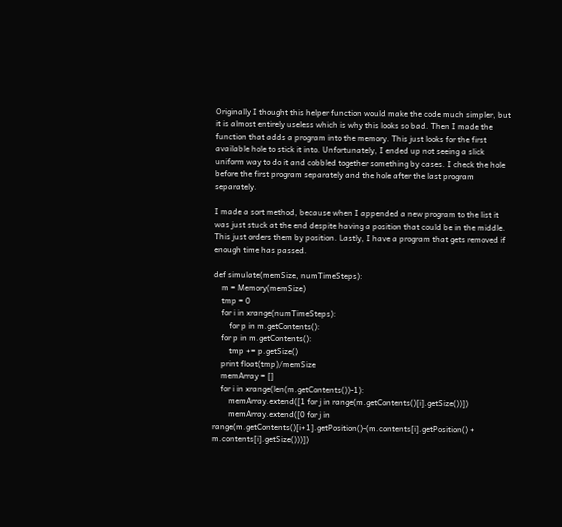Originally I thought this helper function would make the code much simpler, but it is almost entirely useless which is why this looks so bad. Then I made the function that adds a program into the memory. This just looks for the first available hole to stick it into. Unfortunately, I ended up not seeing a slick uniform way to do it and cobbled together something by cases. I check the hole before the first program separately and the hole after the last program separately.

I made a sort method, because when I appended a new program to the list it was just stuck at the end despite having a position that could be in the middle. This just orders them by position. Lastly, I have a program that gets removed if enough time has passed.

def simulate(memSize, numTimeSteps):
    m = Memory(memSize)
    tmp = 0
    for i in xrange(numTimeSteps):
        for p in m.getContents():
    for p in m.getContents():
        tmp += p.getSize()
    print float(tmp)/memSize
    memArray = []
    for i in xrange(len(m.getContents())-1):
        memArray.extend([1 for j in range(m.getContents()[i].getSize())])
        memArray.extend([0 for j in range(m.getContents()[i+1].getPosition()-(m.contents[i].getPosition() + m.contents[i].getSize()))])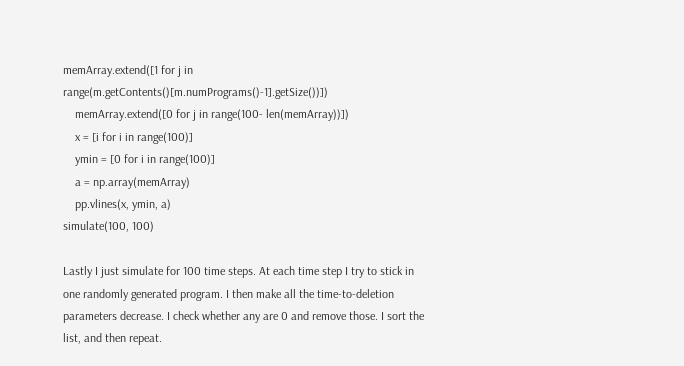memArray.extend([1 for j in range(m.getContents()[m.numPrograms()-1].getSize())])
    memArray.extend([0 for j in range(100- len(memArray))])
    x = [i for i in range(100)]
    ymin = [0 for i in range(100)]
    a = np.array(memArray)
    pp.vlines(x, ymin, a)
simulate(100, 100)

Lastly I just simulate for 100 time steps. At each time step I try to stick in one randomly generated program. I then make all the time-to-deletion parameters decrease. I check whether any are 0 and remove those. I sort the list, and then repeat.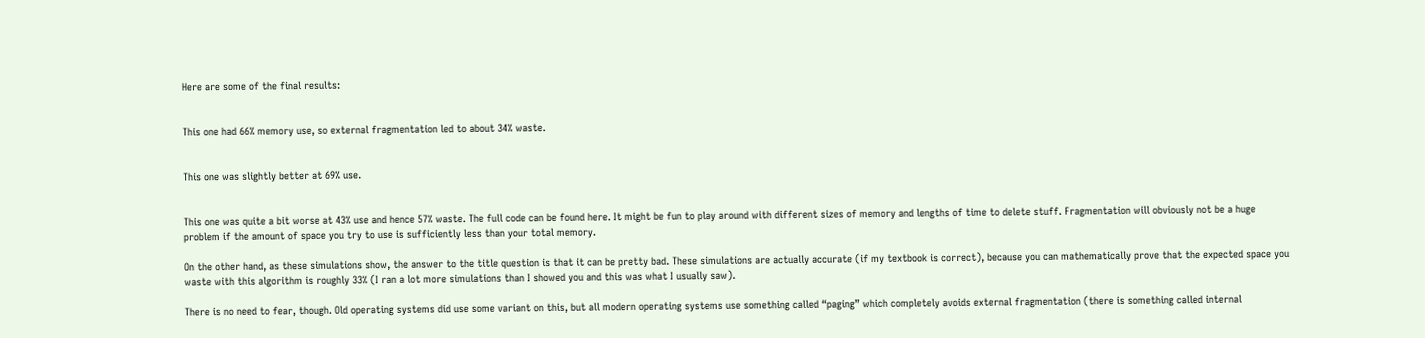Here are some of the final results:


This one had 66% memory use, so external fragmentation led to about 34% waste.


This one was slightly better at 69% use.


This one was quite a bit worse at 43% use and hence 57% waste. The full code can be found here. It might be fun to play around with different sizes of memory and lengths of time to delete stuff. Fragmentation will obviously not be a huge problem if the amount of space you try to use is sufficiently less than your total memory.

On the other hand, as these simulations show, the answer to the title question is that it can be pretty bad. These simulations are actually accurate (if my textbook is correct), because you can mathematically prove that the expected space you waste with this algorithm is roughly 33% (I ran a lot more simulations than I showed you and this was what I usually saw).

There is no need to fear, though. Old operating systems did use some variant on this, but all modern operating systems use something called “paging” which completely avoids external fragmentation (there is something called internal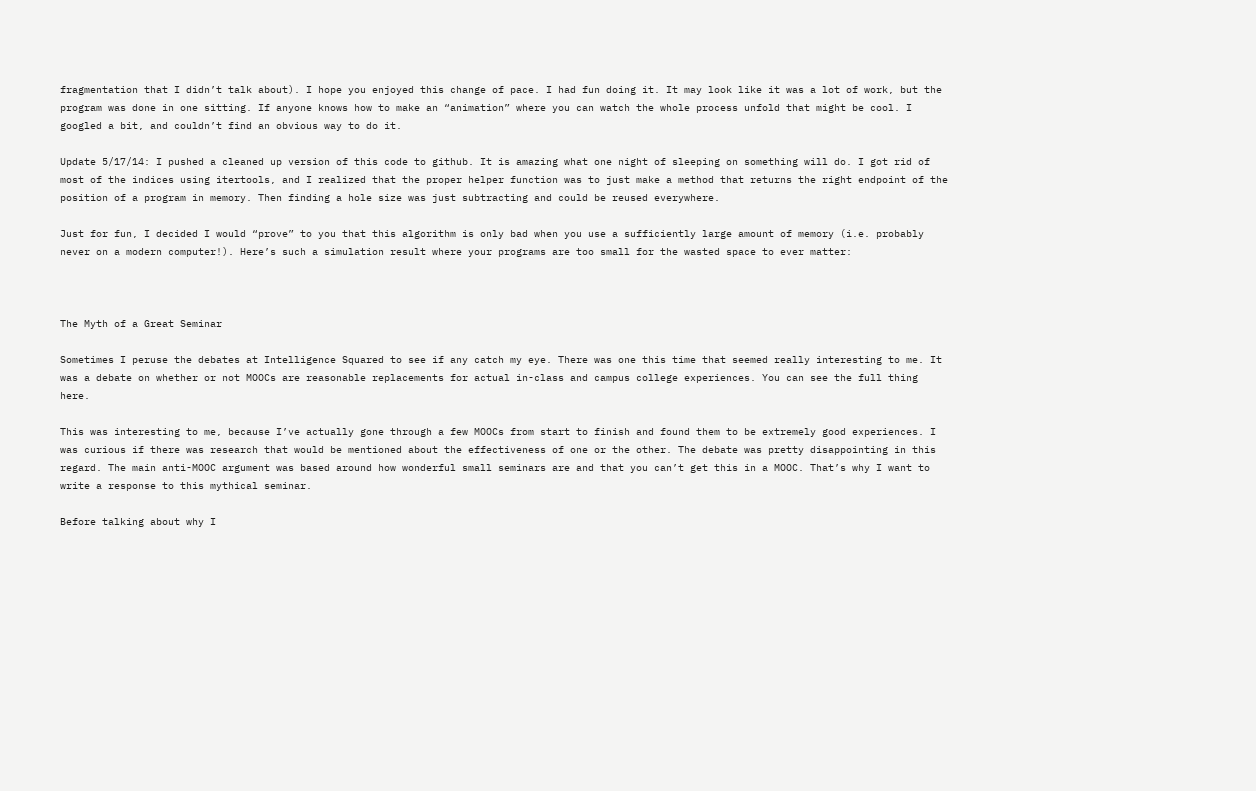fragmentation that I didn’t talk about). I hope you enjoyed this change of pace. I had fun doing it. It may look like it was a lot of work, but the program was done in one sitting. If anyone knows how to make an “animation” where you can watch the whole process unfold that might be cool. I googled a bit, and couldn’t find an obvious way to do it.

Update 5/17/14: I pushed a cleaned up version of this code to github. It is amazing what one night of sleeping on something will do. I got rid of most of the indices using itertools, and I realized that the proper helper function was to just make a method that returns the right endpoint of the position of a program in memory. Then finding a hole size was just subtracting and could be reused everywhere.

Just for fun, I decided I would “prove” to you that this algorithm is only bad when you use a sufficiently large amount of memory (i.e. probably never on a modern computer!). Here’s such a simulation result where your programs are too small for the wasted space to ever matter:



The Myth of a Great Seminar

Sometimes I peruse the debates at Intelligence Squared to see if any catch my eye. There was one this time that seemed really interesting to me. It was a debate on whether or not MOOCs are reasonable replacements for actual in-class and campus college experiences. You can see the full thing here.

This was interesting to me, because I’ve actually gone through a few MOOCs from start to finish and found them to be extremely good experiences. I was curious if there was research that would be mentioned about the effectiveness of one or the other. The debate was pretty disappointing in this regard. The main anti-MOOC argument was based around how wonderful small seminars are and that you can’t get this in a MOOC. That’s why I want to write a response to this mythical seminar.

Before talking about why I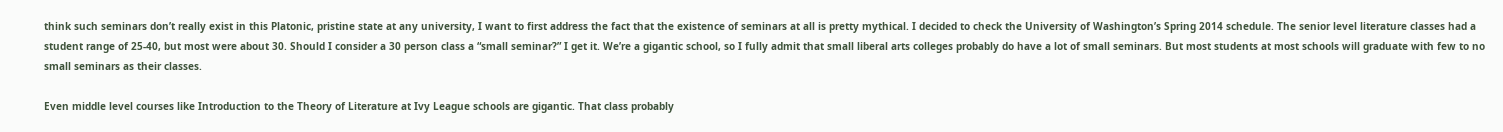think such seminars don’t really exist in this Platonic, pristine state at any university, I want to first address the fact that the existence of seminars at all is pretty mythical. I decided to check the University of Washington’s Spring 2014 schedule. The senior level literature classes had a student range of 25-40, but most were about 30. Should I consider a 30 person class a “small seminar?” I get it. We’re a gigantic school, so I fully admit that small liberal arts colleges probably do have a lot of small seminars. But most students at most schools will graduate with few to no small seminars as their classes.

Even middle level courses like Introduction to the Theory of Literature at Ivy League schools are gigantic. That class probably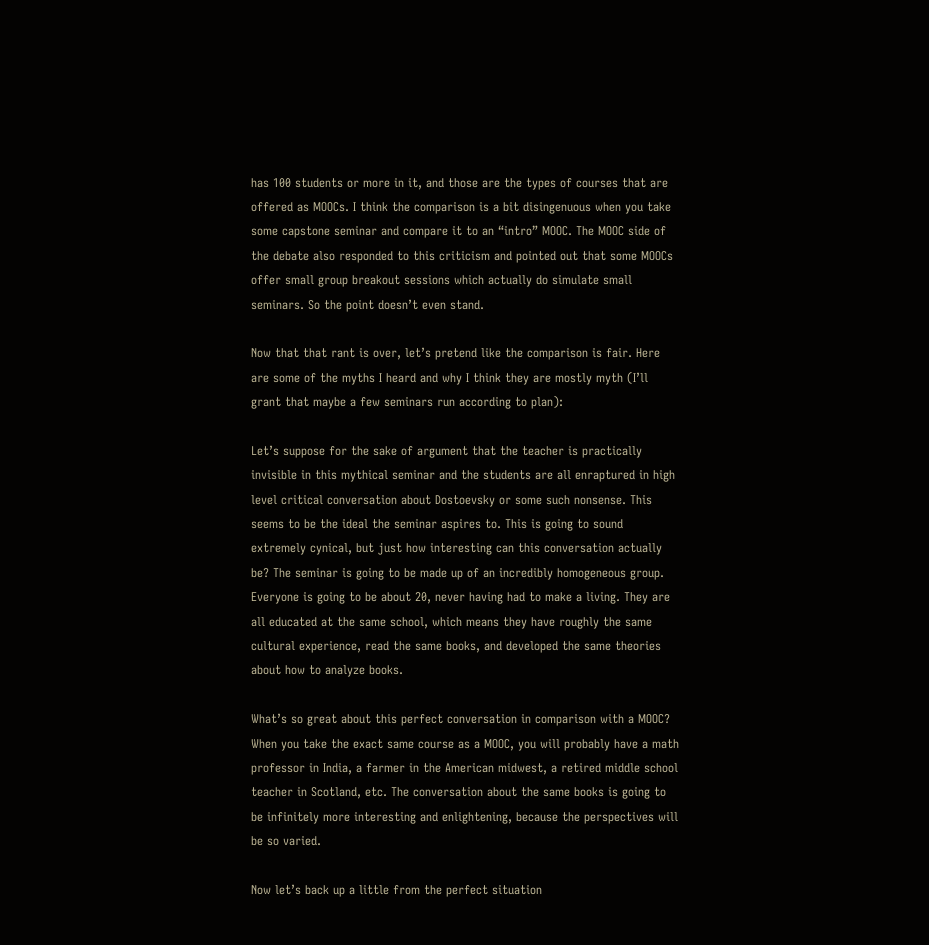has 100 students or more in it, and those are the types of courses that are offered as MOOCs. I think the comparison is a bit disingenuous when you take some capstone seminar and compare it to an “intro” MOOC. The MOOC side of the debate also responded to this criticism and pointed out that some MOOCs offer small group breakout sessions which actually do simulate small seminars. So the point doesn’t even stand.

Now that that rant is over, let’s pretend like the comparison is fair. Here are some of the myths I heard and why I think they are mostly myth (I’ll grant that maybe a few seminars run according to plan):

Let’s suppose for the sake of argument that the teacher is practically invisible in this mythical seminar and the students are all enraptured in high level critical conversation about Dostoevsky or some such nonsense. This seems to be the ideal the seminar aspires to. This is going to sound extremely cynical, but just how interesting can this conversation actually be? The seminar is going to be made up of an incredibly homogeneous group. Everyone is going to be about 20, never having had to make a living. They are all educated at the same school, which means they have roughly the same cultural experience, read the same books, and developed the same theories about how to analyze books.

What’s so great about this perfect conversation in comparison with a MOOC? When you take the exact same course as a MOOC, you will probably have a math professor in India, a farmer in the American midwest, a retired middle school teacher in Scotland, etc. The conversation about the same books is going to be infinitely more interesting and enlightening, because the perspectives will be so varied.

Now let’s back up a little from the perfect situation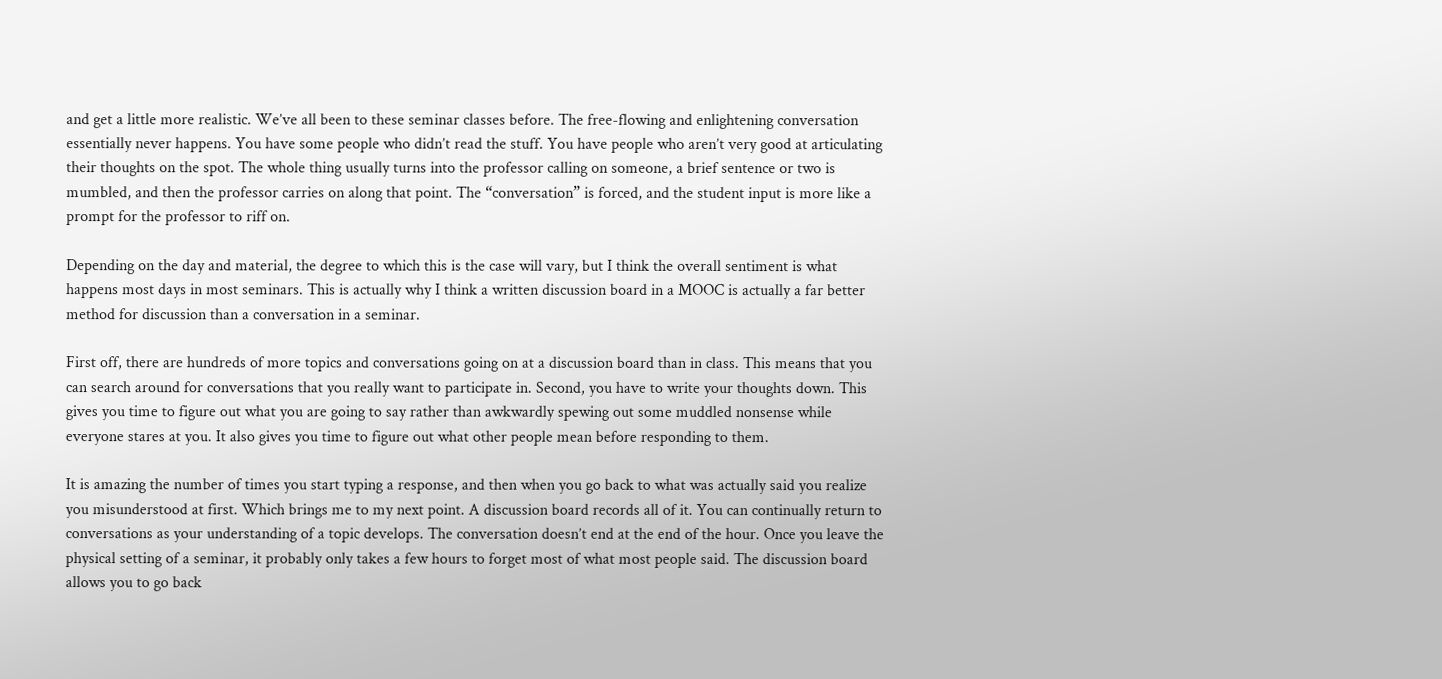and get a little more realistic. We’ve all been to these seminar classes before. The free-flowing and enlightening conversation essentially never happens. You have some people who didn’t read the stuff. You have people who aren’t very good at articulating their thoughts on the spot. The whole thing usually turns into the professor calling on someone, a brief sentence or two is mumbled, and then the professor carries on along that point. The “conversation” is forced, and the student input is more like a prompt for the professor to riff on.

Depending on the day and material, the degree to which this is the case will vary, but I think the overall sentiment is what happens most days in most seminars. This is actually why I think a written discussion board in a MOOC is actually a far better method for discussion than a conversation in a seminar.

First off, there are hundreds of more topics and conversations going on at a discussion board than in class. This means that you can search around for conversations that you really want to participate in. Second, you have to write your thoughts down. This gives you time to figure out what you are going to say rather than awkwardly spewing out some muddled nonsense while everyone stares at you. It also gives you time to figure out what other people mean before responding to them.

It is amazing the number of times you start typing a response, and then when you go back to what was actually said you realize you misunderstood at first. Which brings me to my next point. A discussion board records all of it. You can continually return to conversations as your understanding of a topic develops. The conversation doesn’t end at the end of the hour. Once you leave the physical setting of a seminar, it probably only takes a few hours to forget most of what most people said. The discussion board allows you to go back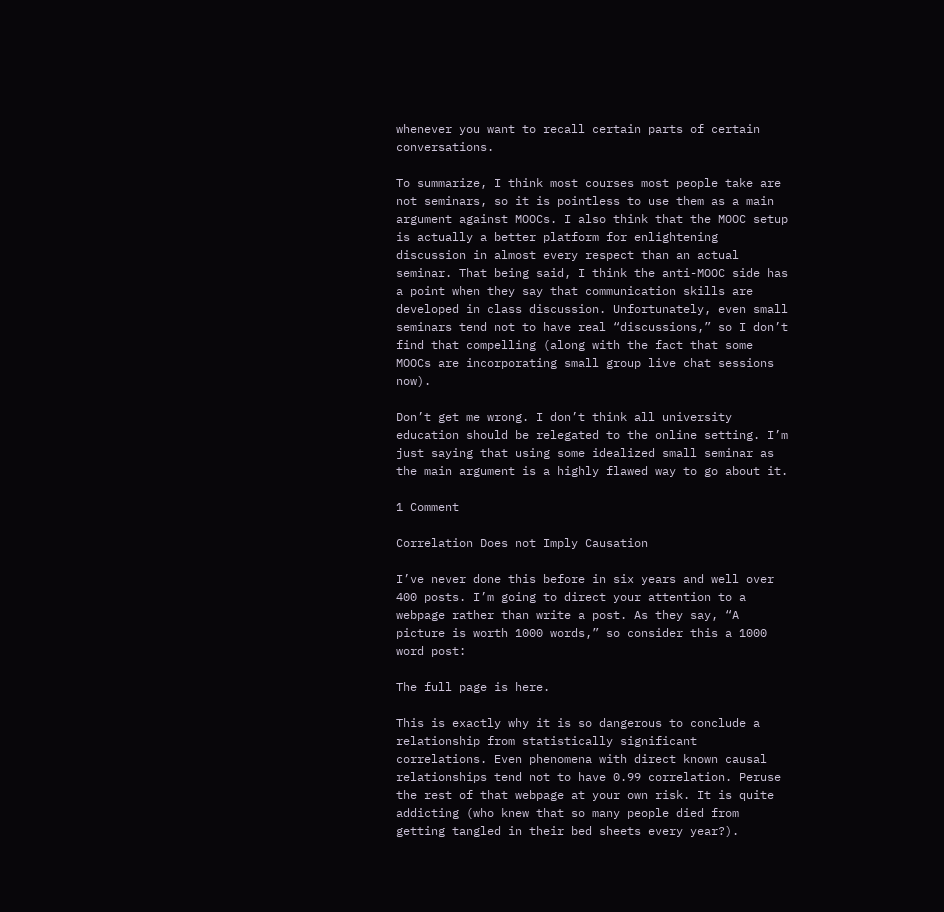whenever you want to recall certain parts of certain conversations.

To summarize, I think most courses most people take are not seminars, so it is pointless to use them as a main argument against MOOCs. I also think that the MOOC setup is actually a better platform for enlightening discussion in almost every respect than an actual seminar. That being said, I think the anti-MOOC side has a point when they say that communication skills are developed in class discussion. Unfortunately, even small seminars tend not to have real “discussions,” so I don’t find that compelling (along with the fact that some MOOCs are incorporating small group live chat sessions now).

Don’t get me wrong. I don’t think all university education should be relegated to the online setting. I’m just saying that using some idealized small seminar as the main argument is a highly flawed way to go about it.

1 Comment

Correlation Does not Imply Causation

I’ve never done this before in six years and well over 400 posts. I’m going to direct your attention to a webpage rather than write a post. As they say, “A picture is worth 1000 words,” so consider this a 1000 word post:

The full page is here.

This is exactly why it is so dangerous to conclude a relationship from statistically significant correlations. Even phenomena with direct known causal relationships tend not to have 0.99 correlation. Peruse the rest of that webpage at your own risk. It is quite addicting (who knew that so many people died from getting tangled in their bed sheets every year?).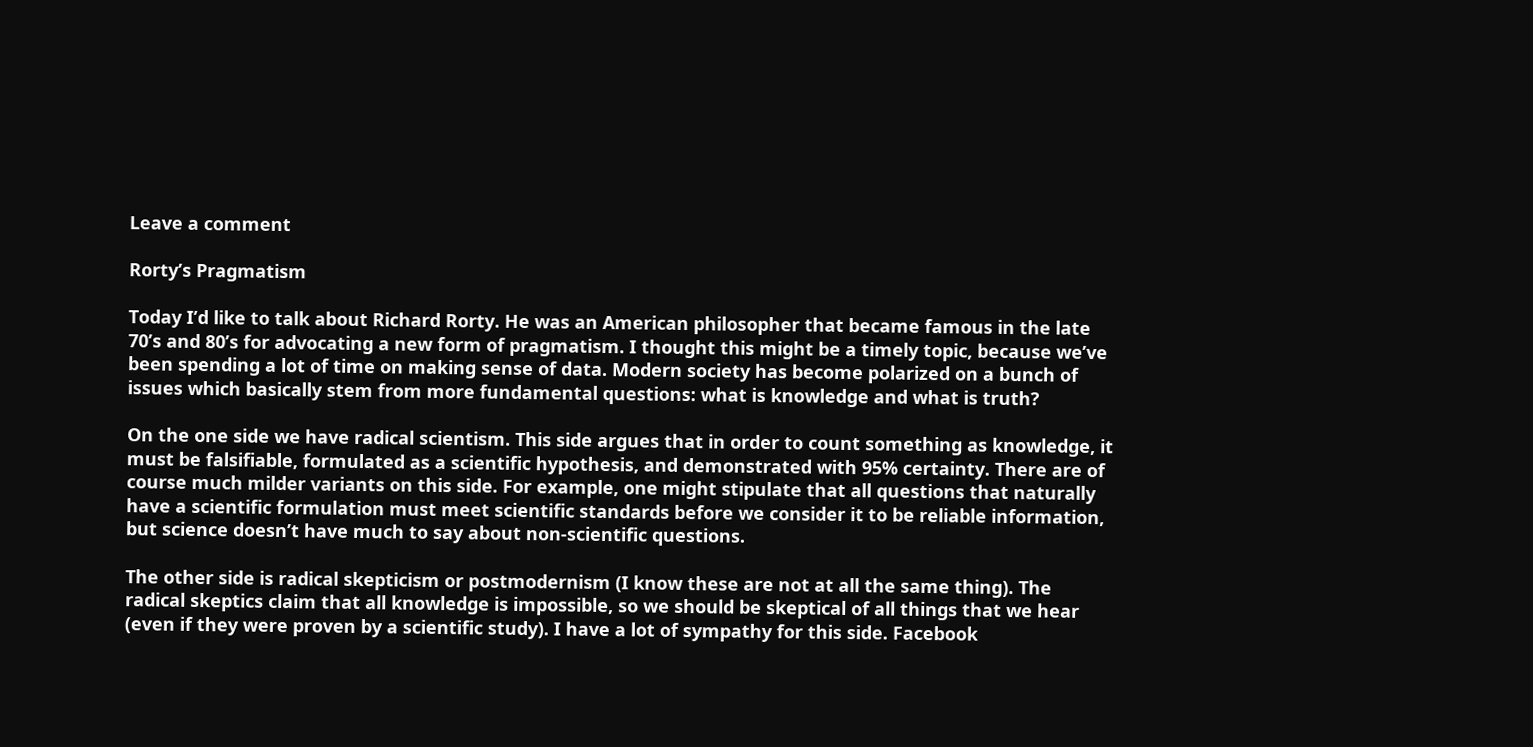Leave a comment

Rorty’s Pragmatism

Today I’d like to talk about Richard Rorty. He was an American philosopher that became famous in the late 70’s and 80’s for advocating a new form of pragmatism. I thought this might be a timely topic, because we’ve been spending a lot of time on making sense of data. Modern society has become polarized on a bunch of issues which basically stem from more fundamental questions: what is knowledge and what is truth?

On the one side we have radical scientism. This side argues that in order to count something as knowledge, it must be falsifiable, formulated as a scientific hypothesis, and demonstrated with 95% certainty. There are of course much milder variants on this side. For example, one might stipulate that all questions that naturally have a scientific formulation must meet scientific standards before we consider it to be reliable information, but science doesn’t have much to say about non-scientific questions.

The other side is radical skepticism or postmodernism (I know these are not at all the same thing). The radical skeptics claim that all knowledge is impossible, so we should be skeptical of all things that we hear (even if they were proven by a scientific study). I have a lot of sympathy for this side. Facebook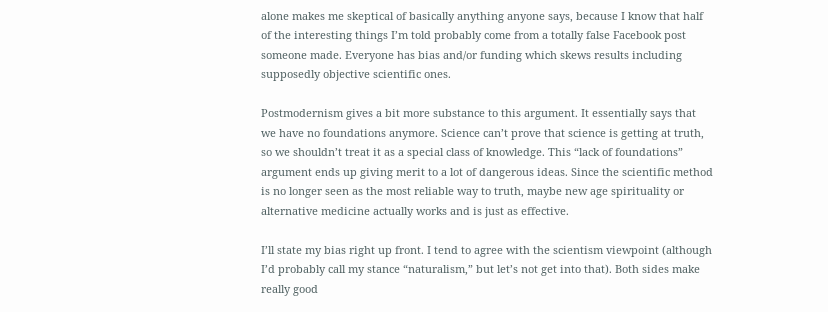alone makes me skeptical of basically anything anyone says, because I know that half of the interesting things I’m told probably come from a totally false Facebook post someone made. Everyone has bias and/or funding which skews results including supposedly objective scientific ones.

Postmodernism gives a bit more substance to this argument. It essentially says that we have no foundations anymore. Science can’t prove that science is getting at truth, so we shouldn’t treat it as a special class of knowledge. This “lack of foundations” argument ends up giving merit to a lot of dangerous ideas. Since the scientific method is no longer seen as the most reliable way to truth, maybe new age spirituality or alternative medicine actually works and is just as effective.

I’ll state my bias right up front. I tend to agree with the scientism viewpoint (although I’d probably call my stance “naturalism,” but let’s not get into that). Both sides make really good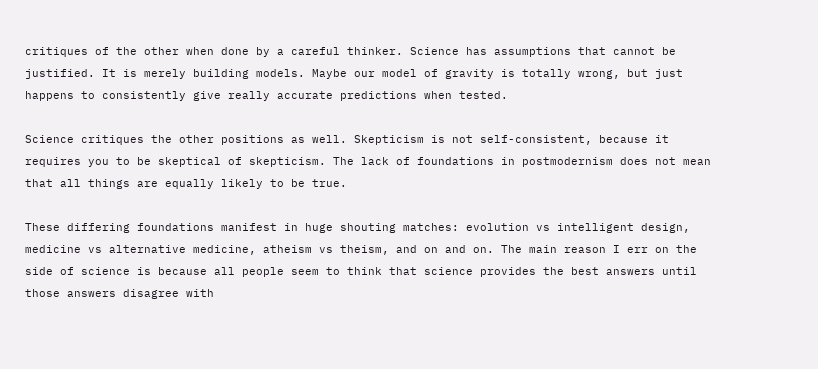critiques of the other when done by a careful thinker. Science has assumptions that cannot be justified. It is merely building models. Maybe our model of gravity is totally wrong, but just happens to consistently give really accurate predictions when tested.

Science critiques the other positions as well. Skepticism is not self-consistent, because it requires you to be skeptical of skepticism. The lack of foundations in postmodernism does not mean that all things are equally likely to be true.

These differing foundations manifest in huge shouting matches: evolution vs intelligent design, medicine vs alternative medicine, atheism vs theism, and on and on. The main reason I err on the side of science is because all people seem to think that science provides the best answers until those answers disagree with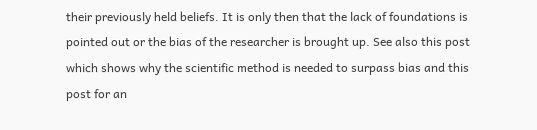their previously held beliefs. It is only then that the lack of foundations is pointed out or the bias of the researcher is brought up. See also this post which shows why the scientific method is needed to surpass bias and this post for an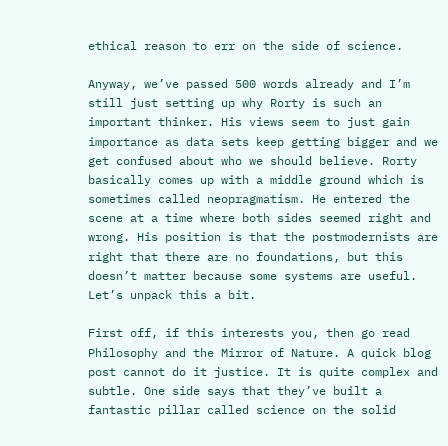ethical reason to err on the side of science.

Anyway, we’ve passed 500 words already and I’m still just setting up why Rorty is such an important thinker. His views seem to just gain importance as data sets keep getting bigger and we get confused about who we should believe. Rorty basically comes up with a middle ground which is sometimes called neopragmatism. He entered the scene at a time where both sides seemed right and wrong. His position is that the postmodernists are right that there are no foundations, but this doesn’t matter because some systems are useful. Let’s unpack this a bit.

First off, if this interests you, then go read Philosophy and the Mirror of Nature. A quick blog post cannot do it justice. It is quite complex and subtle. One side says that they’ve built a fantastic pillar called science on the solid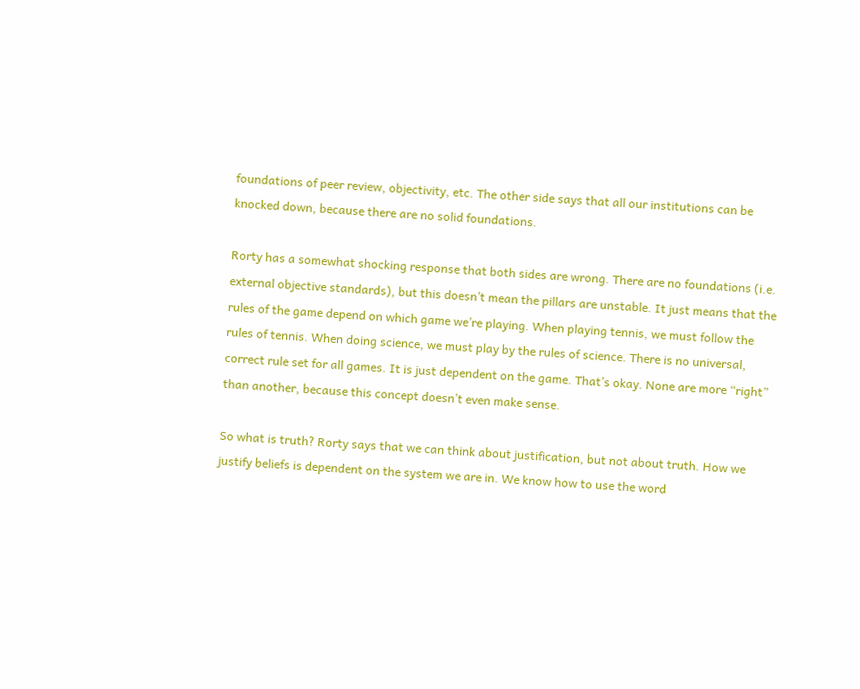foundations of peer review, objectivity, etc. The other side says that all our institutions can be knocked down, because there are no solid foundations.

Rorty has a somewhat shocking response that both sides are wrong. There are no foundations (i.e. external objective standards), but this doesn’t mean the pillars are unstable. It just means that the rules of the game depend on which game we’re playing. When playing tennis, we must follow the rules of tennis. When doing science, we must play by the rules of science. There is no universal, correct rule set for all games. It is just dependent on the game. That’s okay. None are more “right” than another, because this concept doesn’t even make sense.

So what is truth? Rorty says that we can think about justification, but not about truth. How we justify beliefs is dependent on the system we are in. We know how to use the word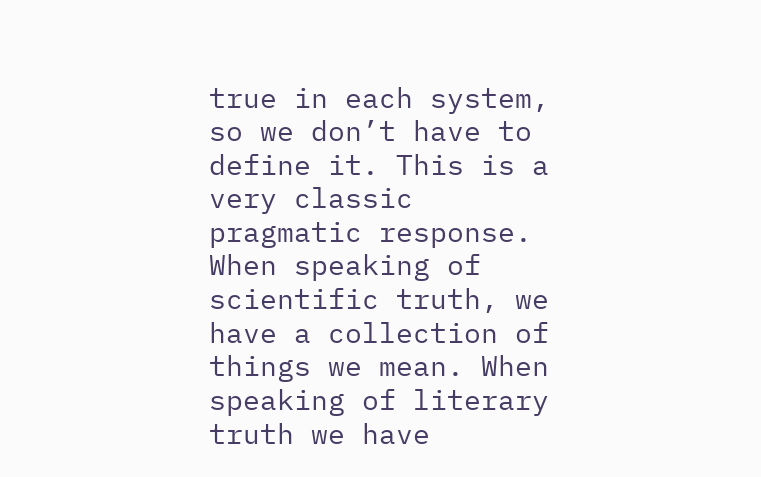true in each system, so we don’t have to define it. This is a very classic pragmatic response. When speaking of scientific truth, we have a collection of things we mean. When speaking of literary truth we have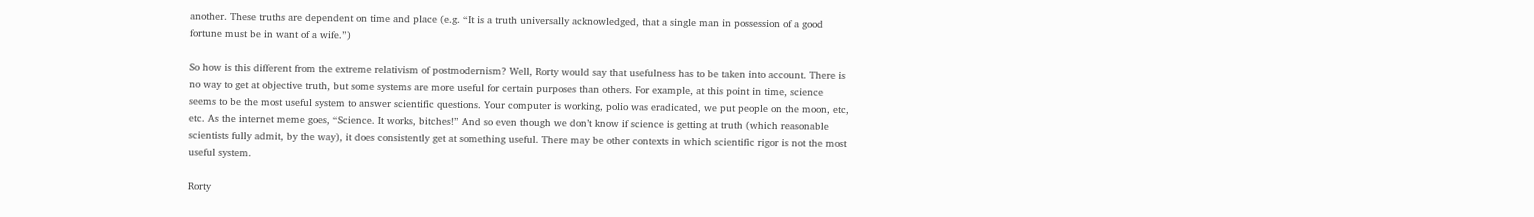another. These truths are dependent on time and place (e.g. “It is a truth universally acknowledged, that a single man in possession of a good fortune must be in want of a wife.”)

So how is this different from the extreme relativism of postmodernism? Well, Rorty would say that usefulness has to be taken into account. There is no way to get at objective truth, but some systems are more useful for certain purposes than others. For example, at this point in time, science seems to be the most useful system to answer scientific questions. Your computer is working, polio was eradicated, we put people on the moon, etc, etc. As the internet meme goes, “Science. It works, bitches!” And so even though we don’t know if science is getting at truth (which reasonable scientists fully admit, by the way), it does consistently get at something useful. There may be other contexts in which scientific rigor is not the most useful system.

Rorty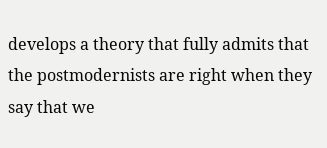develops a theory that fully admits that the postmodernists are right when they say that we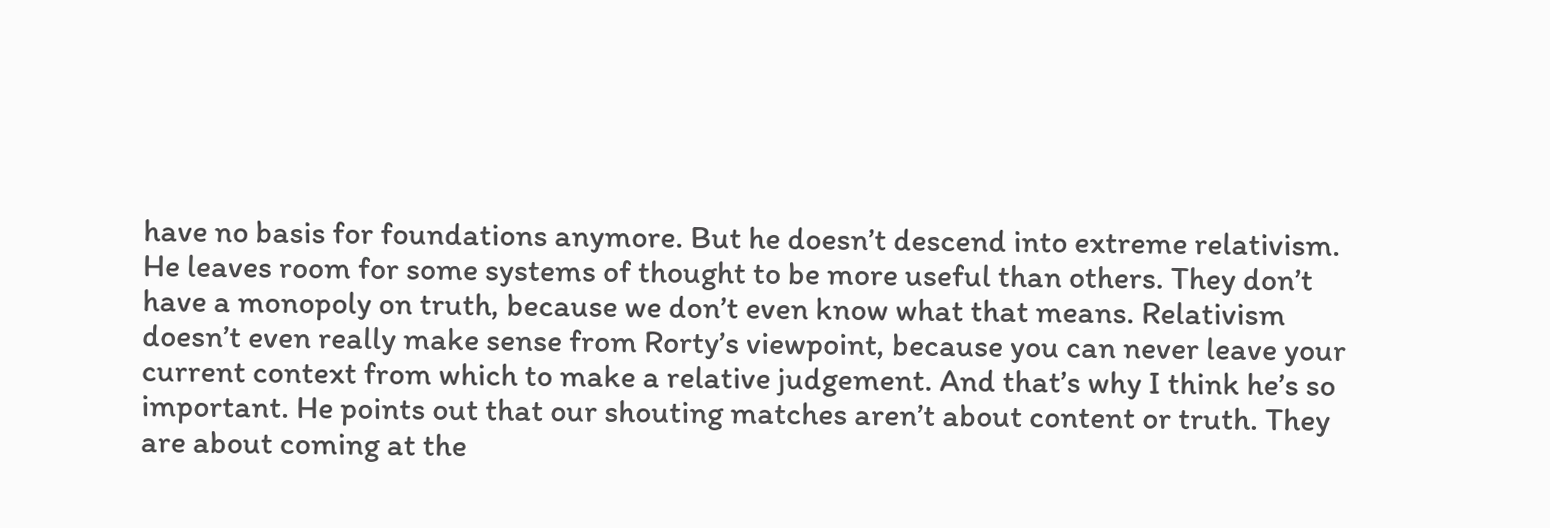have no basis for foundations anymore. But he doesn’t descend into extreme relativism. He leaves room for some systems of thought to be more useful than others. They don’t have a monopoly on truth, because we don’t even know what that means. Relativism doesn’t even really make sense from Rorty’s viewpoint, because you can never leave your current context from which to make a relative judgement. And that’s why I think he’s so important. He points out that our shouting matches aren’t about content or truth. They are about coming at the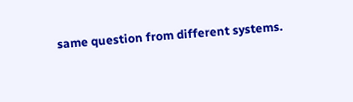same question from different systems.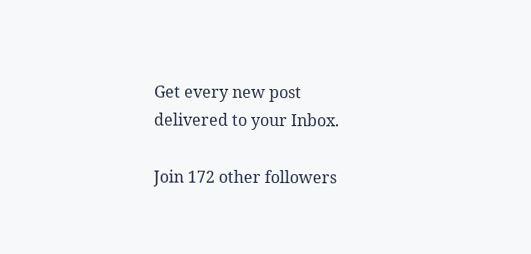Get every new post delivered to your Inbox.

Join 172 other followers